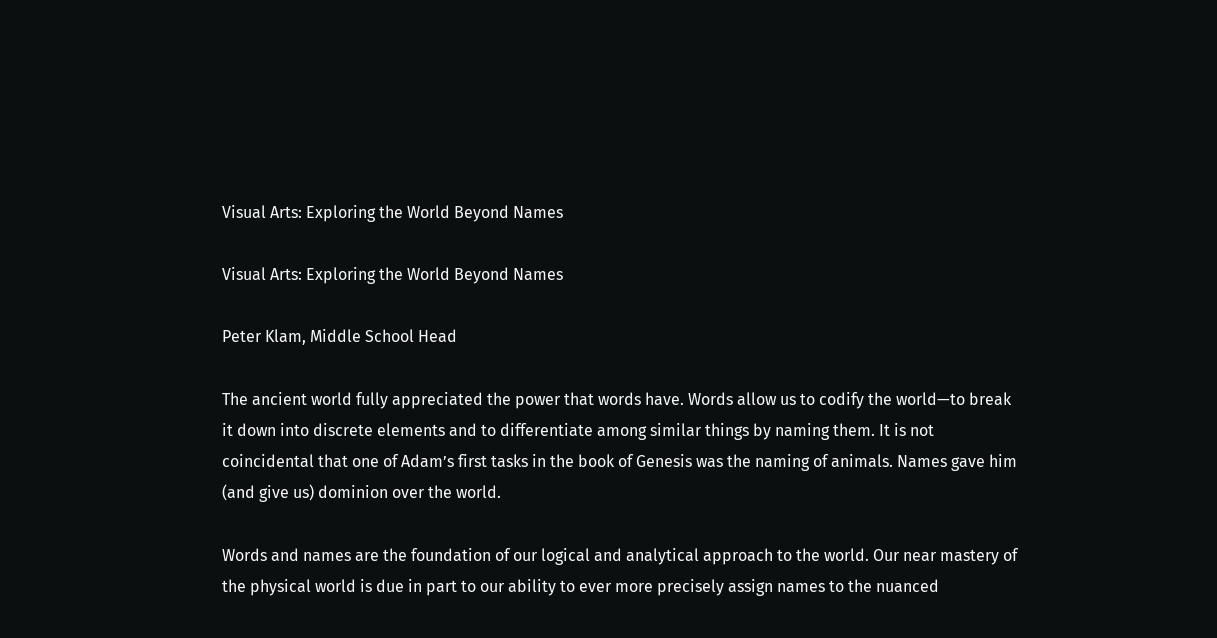Visual Arts: Exploring the World Beyond Names

Visual Arts: Exploring the World Beyond Names

Peter Klam, Middle School Head

The ancient world fully appreciated the power that words have. Words allow us to codify the world—to break it down into discrete elements and to differentiate among similar things by naming them. It is not coincidental that one of Adam’s first tasks in the book of Genesis was the naming of animals. Names gave him (and give us) dominion over the world.

Words and names are the foundation of our logical and analytical approach to the world. Our near mastery of the physical world is due in part to our ability to ever more precisely assign names to the nuanced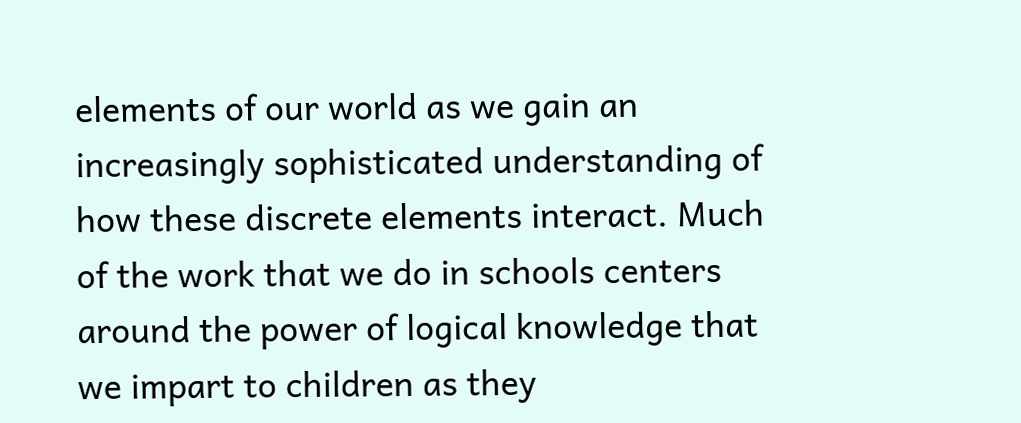elements of our world as we gain an increasingly sophisticated understanding of how these discrete elements interact. Much of the work that we do in schools centers around the power of logical knowledge that we impart to children as they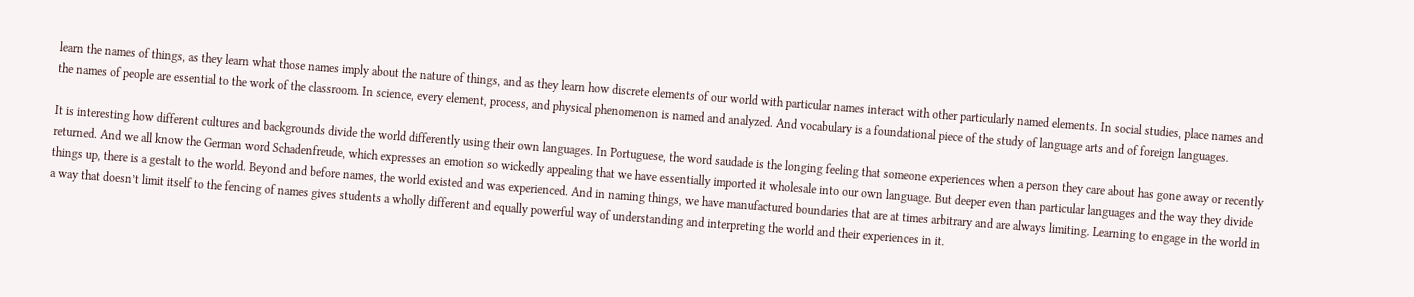learn the names of things, as they learn what those names imply about the nature of things, and as they learn how discrete elements of our world with particular names interact with other particularly named elements. In social studies, place names and the names of people are essential to the work of the classroom. In science, every element, process, and physical phenomenon is named and analyzed. And vocabulary is a foundational piece of the study of language arts and of foreign languages.

It is interesting how different cultures and backgrounds divide the world differently using their own languages. In Portuguese, the word saudade is the longing feeling that someone experiences when a person they care about has gone away or recently returned. And we all know the German word Schadenfreude, which expresses an emotion so wickedly appealing that we have essentially imported it wholesale into our own language. But deeper even than particular languages and the way they divide things up, there is a gestalt to the world. Beyond and before names, the world existed and was experienced. And in naming things, we have manufactured boundaries that are at times arbitrary and are always limiting. Learning to engage in the world in a way that doesn’t limit itself to the fencing of names gives students a wholly different and equally powerful way of understanding and interpreting the world and their experiences in it.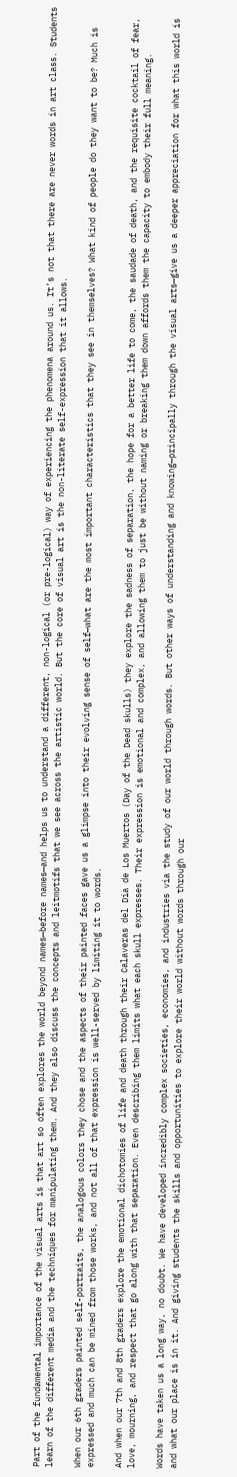Part of the fundamental importance of the visual arts is that art so often explores the world beyond names—before names—and helps us to understand a different, non-logical (or pre-logical) way of experiencing the phenomena around us. It’s not that there are never words in art class. Students learn of the different media and the techniques for manipulating them. And they also discuss the concepts and leitmotifs that we see across the artistic world. But the core of visual art is the non-literate self-expression that it allows.

When our 6th graders painted self-portraits, the analogous colors they chose and the aspects of their painted faces gave us a glimpse into their evolving sense of self—what are the most important characteristics that they see in themselves? What kind of people do they want to be? Much is expressed and much can be mined from those works, and not all of that expression is well-served by limiting it to words.

And when our 7th and 8th graders explore the emotional dichotomies of life and death through their Calaveras del Dia de Los Muertos (Day of the Dead skulls) they explore the sadness of separation, the hope for a better life to come, the saudade of death, and the requisite cocktail of fear, love, mourning, and respect that go along with that separation. Even describing them limits what each skull expresses. Their expression is emotional and complex, and allowing them to just be without naming or breaking them down affords them the capacity to embody their full meaning.

Words have taken us a long way, no doubt. We have developed incredibly complex societies, economies, and industries via the study of our world through words. But other ways of understanding and knowing—principally through the visual arts—give us a deeper appreciation for what this world is and what our place is in it. And giving students the skills and opportunities to explore their world without words through our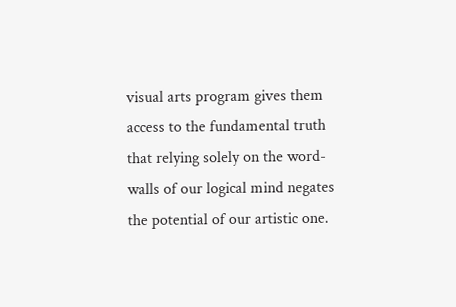visual arts program gives them access to the fundamental truth that relying solely on the word-walls of our logical mind negates the potential of our artistic one.